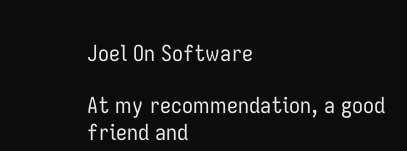Joel On Software

At my recommendation, a good friend and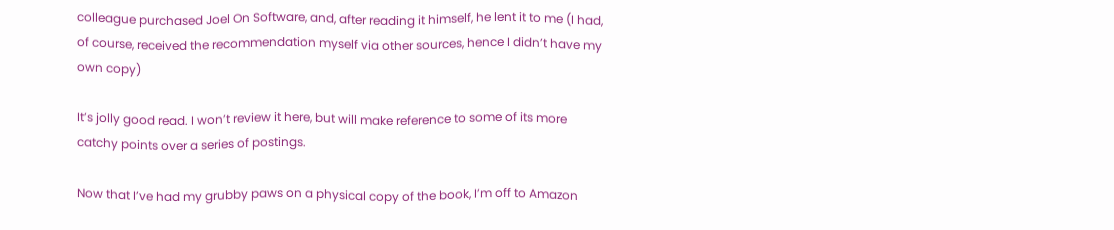colleague purchased Joel On Software, and, after reading it himself, he lent it to me (I had, of course, received the recommendation myself via other sources, hence I didn’t have my own copy)

It’s jolly good read. I won’t review it here, but will make reference to some of its more catchy points over a series of postings.

Now that I’ve had my grubby paws on a physical copy of the book, I’m off to Amazon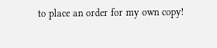to place an order for my own copy!